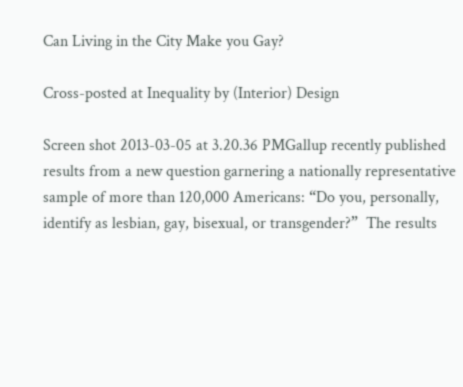Can Living in the City Make you Gay?

Cross-posted at Inequality by (Interior) Design

Screen shot 2013-03-05 at 3.20.36 PMGallup recently published results from a new question garnering a nationally representative sample of more than 120,000 Americans: “Do you, personally, identify as lesbian, gay, bisexual, or transgender?”  The results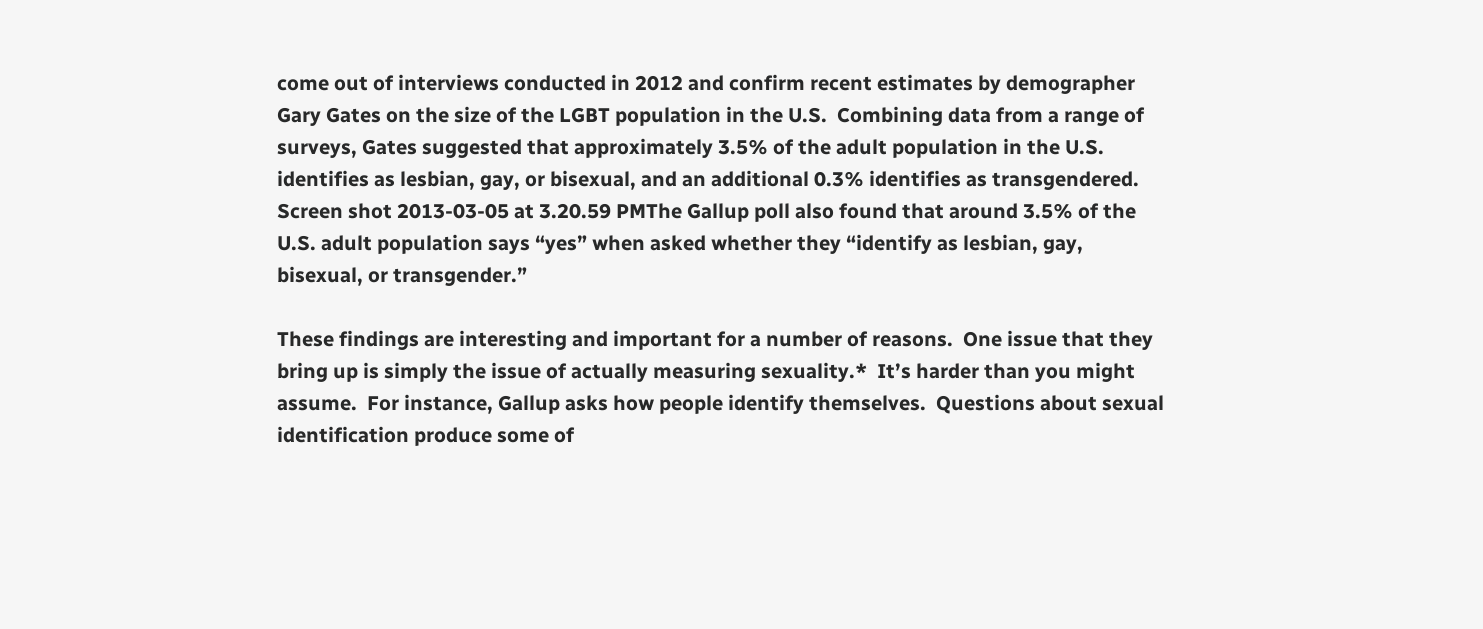come out of interviews conducted in 2012 and confirm recent estimates by demographer Gary Gates on the size of the LGBT population in the U.S.  Combining data from a range of surveys, Gates suggested that approximately 3.5% of the adult population in the U.S. identifies as lesbian, gay, or bisexual, and an additional 0.3% identifies as transgendered.  Screen shot 2013-03-05 at 3.20.59 PMThe Gallup poll also found that around 3.5% of the U.S. adult population says “yes” when asked whether they “identify as lesbian, gay, bisexual, or transgender.”

These findings are interesting and important for a number of reasons.  One issue that they bring up is simply the issue of actually measuring sexuality.*  It’s harder than you might assume.  For instance, Gallup asks how people identify themselves.  Questions about sexual identification produce some of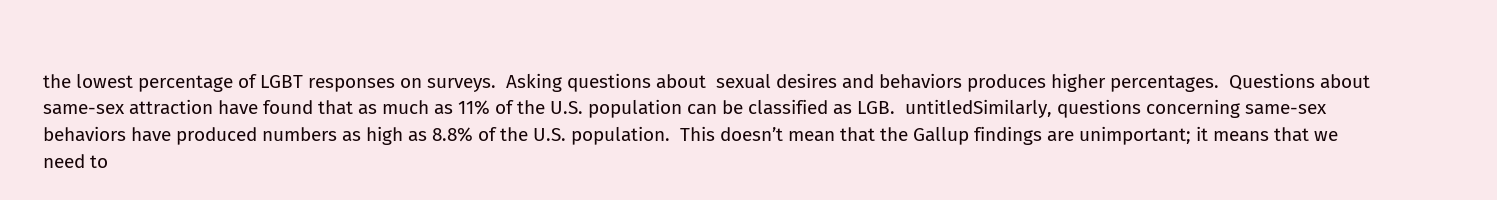the lowest percentage of LGBT responses on surveys.  Asking questions about  sexual desires and behaviors produces higher percentages.  Questions about same-sex attraction have found that as much as 11% of the U.S. population can be classified as LGB.  untitledSimilarly, questions concerning same-sex behaviors have produced numbers as high as 8.8% of the U.S. population.  This doesn’t mean that the Gallup findings are unimportant; it means that we need to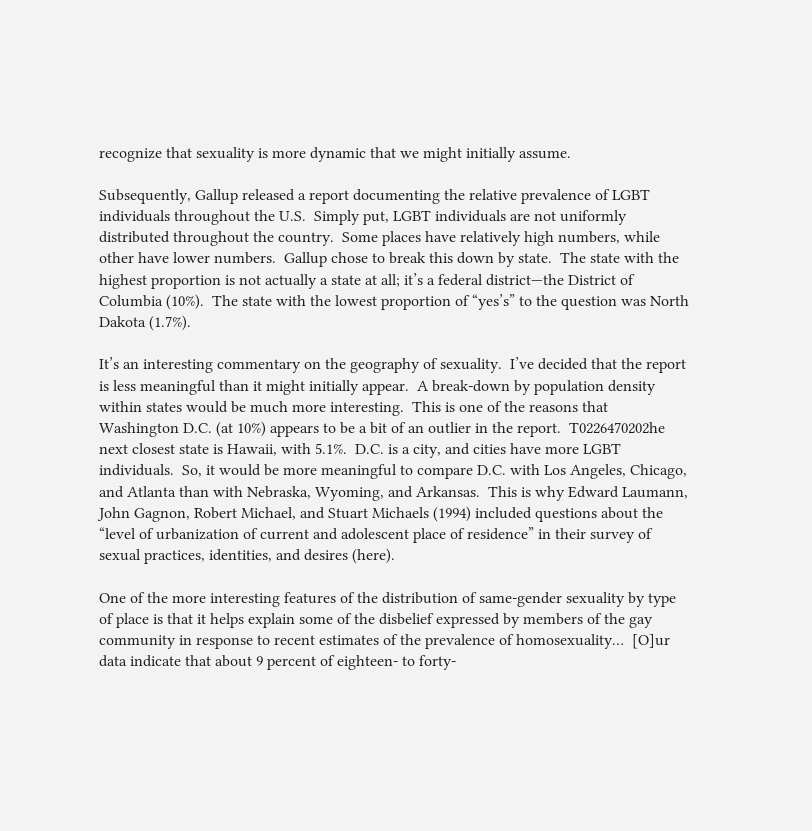recognize that sexuality is more dynamic that we might initially assume.

Subsequently, Gallup released a report documenting the relative prevalence of LGBT individuals throughout the U.S.  Simply put, LGBT individuals are not uniformly distributed throughout the country.  Some places have relatively high numbers, while other have lower numbers.  Gallup chose to break this down by state.  The state with the highest proportion is not actually a state at all; it’s a federal district—the District of Columbia (10%).  The state with the lowest proportion of “yes’s” to the question was North Dakota (1.7%).

It’s an interesting commentary on the geography of sexuality.  I’ve decided that the report is less meaningful than it might initially appear.  A break-down by population density within states would be much more interesting.  This is one of the reasons that Washington D.C. (at 10%) appears to be a bit of an outlier in the report.  T0226470202he next closest state is Hawaii, with 5.1%.  D.C. is a city, and cities have more LGBT individuals.  So, it would be more meaningful to compare D.C. with Los Angeles, Chicago, and Atlanta than with Nebraska, Wyoming, and Arkansas.  This is why Edward Laumann, John Gagnon, Robert Michael, and Stuart Michaels (1994) included questions about the “level of urbanization of current and adolescent place of residence” in their survey of sexual practices, identities, and desires (here).

One of the more interesting features of the distribution of same-gender sexuality by type of place is that it helps explain some of the disbelief expressed by members of the gay community in response to recent estimates of the prevalence of homosexuality…  [O]ur data indicate that about 9 percent of eighteen- to forty-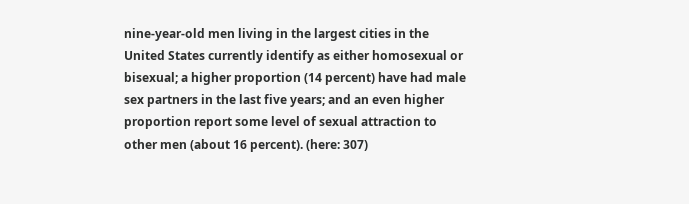nine-year-old men living in the largest cities in the United States currently identify as either homosexual or bisexual; a higher proportion (14 percent) have had male sex partners in the last five years; and an even higher proportion report some level of sexual attraction to other men (about 16 percent). (here: 307)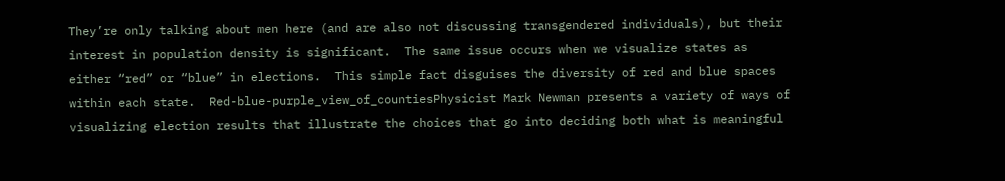They’re only talking about men here (and are also not discussing transgendered individuals), but their interest in population density is significant.  The same issue occurs when we visualize states as either “red” or “blue” in elections.  This simple fact disguises the diversity of red and blue spaces within each state.  Red-blue-purple_view_of_countiesPhysicist Mark Newman presents a variety of ways of visualizing election results that illustrate the choices that go into deciding both what is meaningful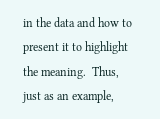in the data and how to present it to highlight the meaning.  Thus, just as an example,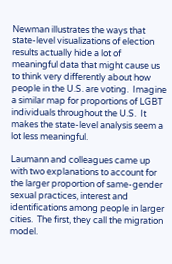Newman illustrates the ways that state-level visualizations of election results actually hide a lot of meaningful data that might cause us to think very differently about how people in the U.S. are voting.  Imagine a similar map for proportions of LGBT individuals throughout the U.S.  It makes the state-level analysis seem a lot less meaningful.

Laumann and colleagues came up with two explanations to account for the larger proportion of same-gender sexual practices, interest and identifications among people in larger cities.  The first, they call the migration model.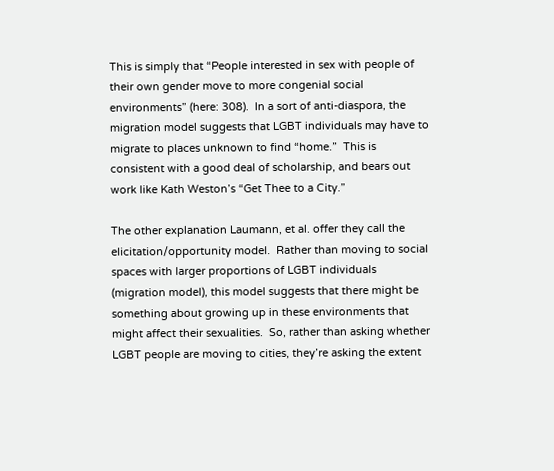This is simply that “People interested in sex with people of their own gender move to more congenial social environments” (here: 308).  In a sort of anti-diaspora, the migration model suggests that LGBT individuals may have to migrate to places unknown to find “home.”  This is consistent with a good deal of scholarship, and bears out work like Kath Weston’s “Get Thee to a City.”

The other explanation Laumann, et al. offer they call the elicitation/opportunity model.  Rather than moving to social spaces with larger proportions of LGBT individuals (migration model), this model suggests that there might be something about growing up in these environments that might affect their sexualities.  So, rather than asking whether LGBT people are moving to cities, they’re asking the extent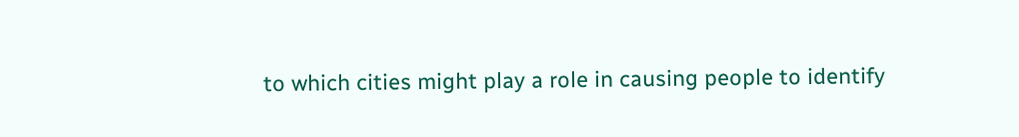to which cities might play a role in causing people to identify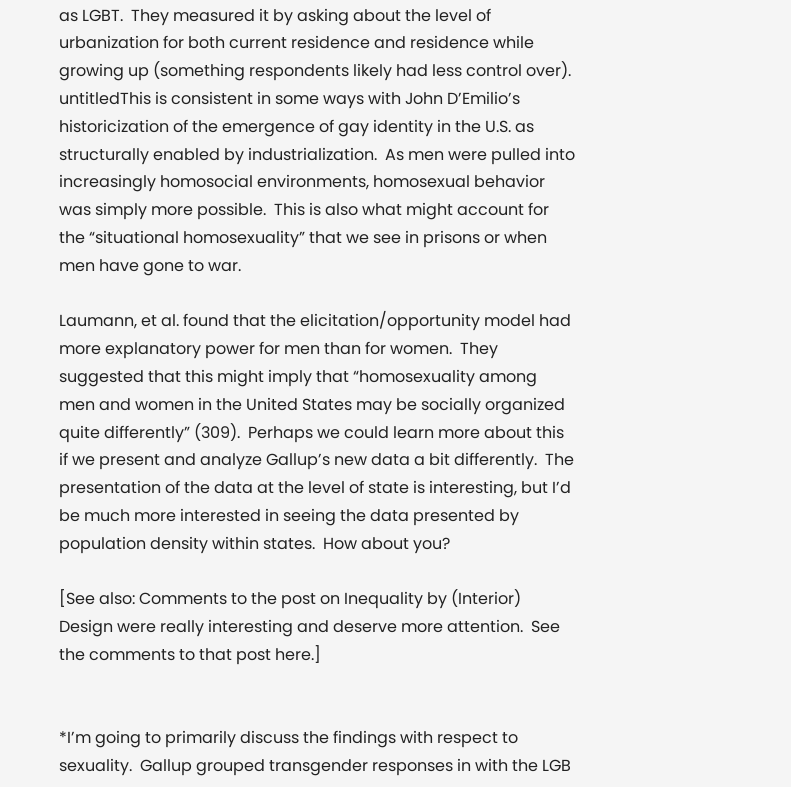as LGBT.  They measured it by asking about the level of urbanization for both current residence and residence while growing up (something respondents likely had less control over).  untitledThis is consistent in some ways with John D’Emilio’s historicization of the emergence of gay identity in the U.S. as structurally enabled by industrialization.  As men were pulled into increasingly homosocial environments, homosexual behavior was simply more possible.  This is also what might account for the “situational homosexuality” that we see in prisons or when men have gone to war.

Laumann, et al. found that the elicitation/opportunity model had more explanatory power for men than for women.  They suggested that this might imply that “homosexuality among men and women in the United States may be socially organized quite differently” (309).  Perhaps we could learn more about this if we present and analyze Gallup’s new data a bit differently.  The presentation of the data at the level of state is interesting, but I’d be much more interested in seeing the data presented by population density within states.  How about you?

[See also: Comments to the post on Inequality by (Interior) Design were really interesting and deserve more attention.  See the comments to that post here.]


*I’m going to primarily discuss the findings with respect to sexuality.  Gallup grouped transgender responses in with the LGB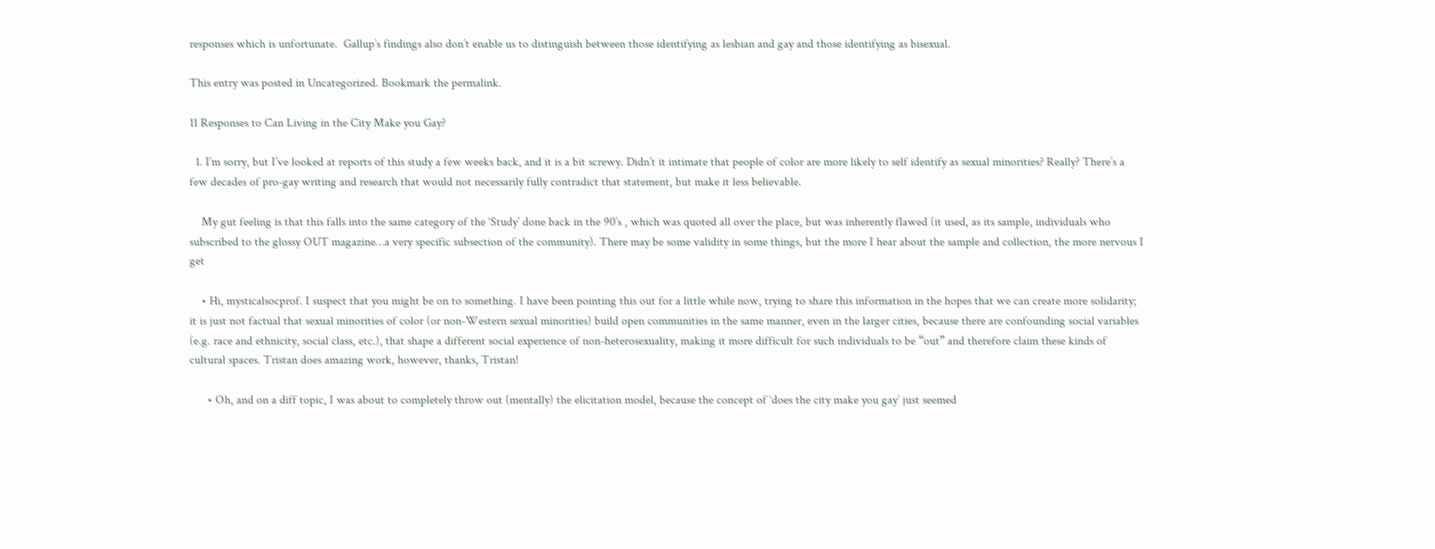responses which is unfortunate.  Gallup’s findings also don’t enable us to distinguish between those identifying as lesbian and gay and those identifying as bisexual.

This entry was posted in Uncategorized. Bookmark the permalink.

11 Responses to Can Living in the City Make you Gay?

  1. I’m sorry, but I’ve looked at reports of this study a few weeks back, and it is a bit screwy. Didn’t it intimate that people of color are more likely to self identify as sexual minorities? Really? There’s a few decades of pro-gay writing and research that would not necessarily fully contradict that statement, but make it less believable.

    My gut feeling is that this falls into the same category of the ‘Study’ done back in the 90’s , which was quoted all over the place, but was inherently flawed (it used, as its sample, individuals who subscribed to the glossy OUT magazine…a very specific subsection of the community). There may be some validity in some things, but the more I hear about the sample and collection, the more nervous I get

    • Hi, mysticalsocprof. I suspect that you might be on to something. I have been pointing this out for a little while now, trying to share this information in the hopes that we can create more solidarity; it is just not factual that sexual minorities of color (or non-Western sexual minorities) build open communities in the same manner, even in the larger cities, because there are confounding social variables (e.g. race and ethnicity, social class, etc.), that shape a different social experience of non-heterosexuality, making it more difficult for such individuals to be “out” and therefore claim these kinds of cultural spaces. Tristan does amazing work, however, thanks, Tristan!

      • Oh, and on a diff topic, I was about to completely throw out (mentally) the elicitation model, because the concept of ‘does the city make you gay’ just seemed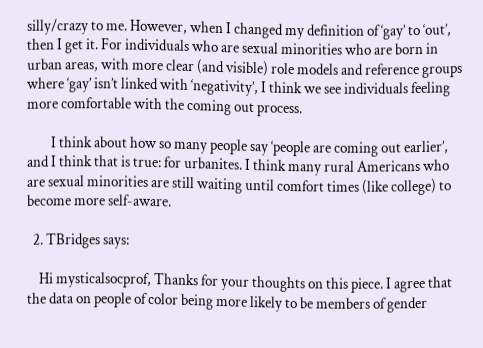silly/crazy to me. However, when I changed my definition of ‘gay’ to ‘out’, then I get it. For individuals who are sexual minorities who are born in urban areas, with more clear (and visible) role models and reference groups where ‘gay’ isn’t linked with ‘negativity’, I think we see individuals feeling more comfortable with the coming out process.

        I think about how so many people say ‘people are coming out earlier’, and I think that is true: for urbanites. I think many rural Americans who are sexual minorities are still waiting until comfort times (like college) to become more self-aware.

  2. TBridges says:

    Hi mysticalsocprof, Thanks for your thoughts on this piece. I agree that the data on people of color being more likely to be members of gender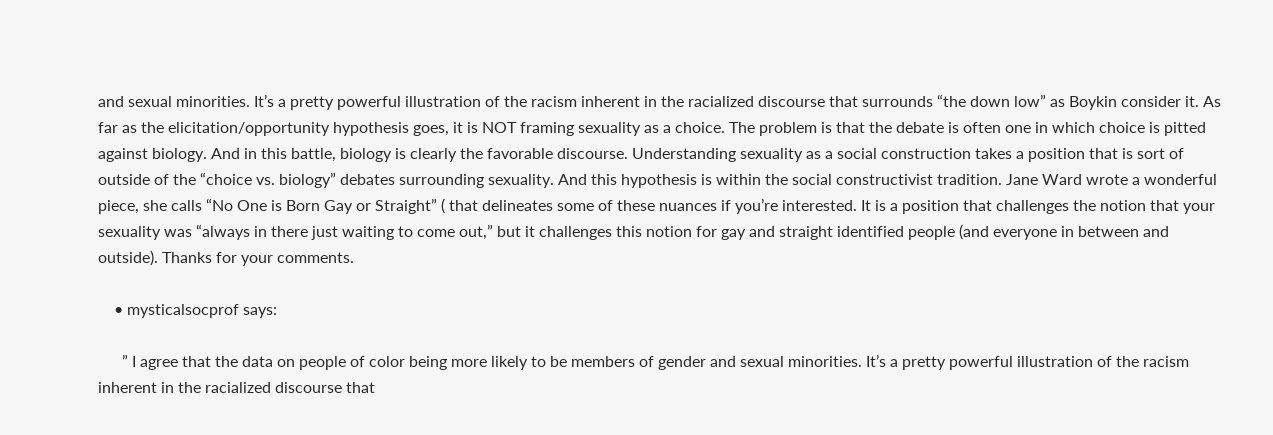and sexual minorities. It’s a pretty powerful illustration of the racism inherent in the racialized discourse that surrounds “the down low” as Boykin consider it. As far as the elicitation/opportunity hypothesis goes, it is NOT framing sexuality as a choice. The problem is that the debate is often one in which choice is pitted against biology. And in this battle, biology is clearly the favorable discourse. Understanding sexuality as a social construction takes a position that is sort of outside of the “choice vs. biology” debates surrounding sexuality. And this hypothesis is within the social constructivist tradition. Jane Ward wrote a wonderful piece, she calls “No One is Born Gay or Straight” ( that delineates some of these nuances if you’re interested. It is a position that challenges the notion that your sexuality was “always in there just waiting to come out,” but it challenges this notion for gay and straight identified people (and everyone in between and outside). Thanks for your comments.

    • mysticalsocprof says:

      ” I agree that the data on people of color being more likely to be members of gender and sexual minorities. It’s a pretty powerful illustration of the racism inherent in the racialized discourse that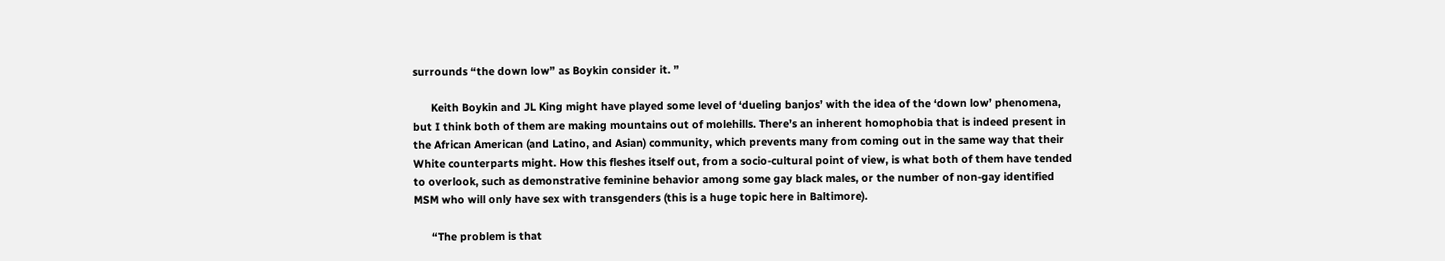surrounds “the down low” as Boykin consider it. ”

      Keith Boykin and JL King might have played some level of ‘dueling banjos’ with the idea of the ‘down low’ phenomena, but I think both of them are making mountains out of molehills. There’s an inherent homophobia that is indeed present in the African American (and Latino, and Asian) community, which prevents many from coming out in the same way that their White counterparts might. How this fleshes itself out, from a socio-cultural point of view, is what both of them have tended to overlook, such as demonstrative feminine behavior among some gay black males, or the number of non-gay identified MSM who will only have sex with transgenders (this is a huge topic here in Baltimore).

      “The problem is that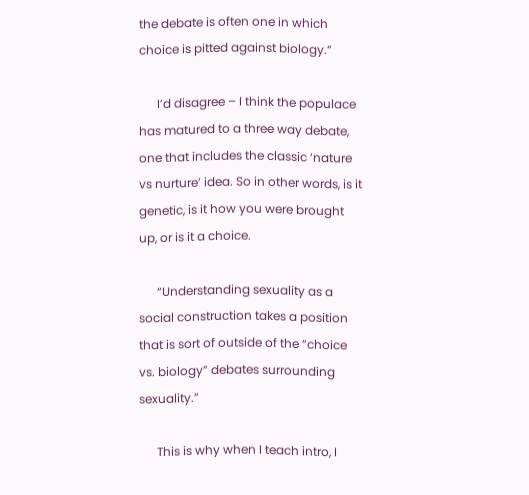the debate is often one in which choice is pitted against biology.”

      I’d disagree – I think the populace has matured to a three way debate, one that includes the classic ‘nature vs nurture’ idea. So in other words, is it genetic, is it how you were brought up, or is it a choice.

      “Understanding sexuality as a social construction takes a position that is sort of outside of the “choice vs. biology” debates surrounding sexuality.”

      This is why when I teach intro, I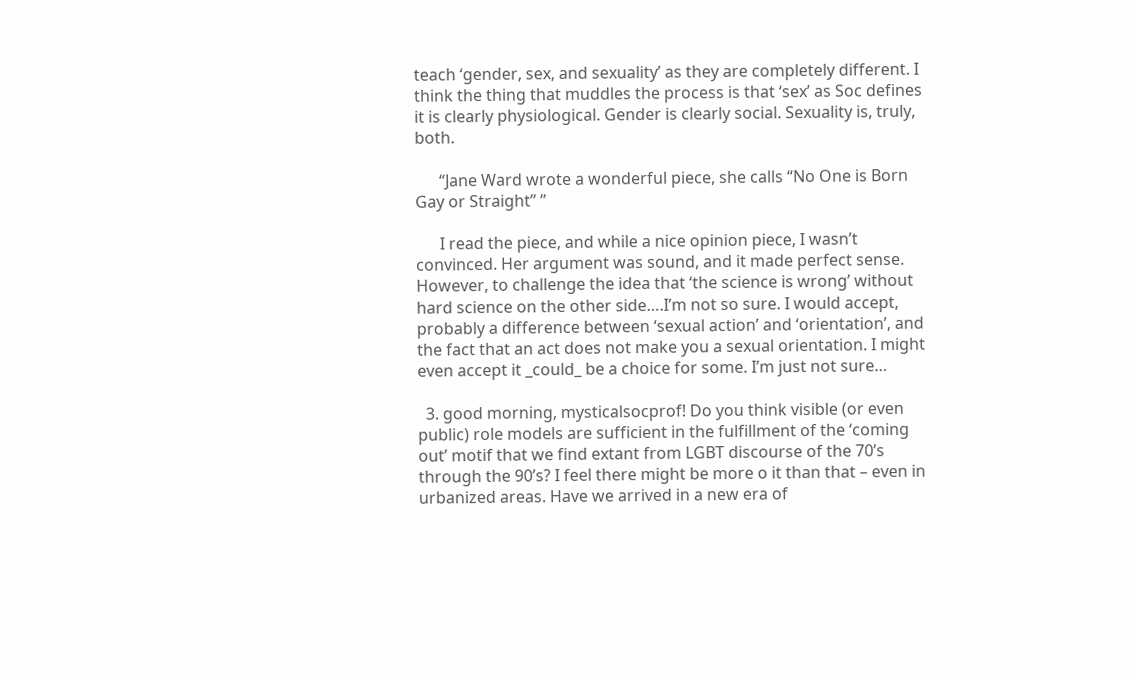teach ‘gender, sex, and sexuality’ as they are completely different. I think the thing that muddles the process is that ‘sex’ as Soc defines it is clearly physiological. Gender is clearly social. Sexuality is, truly, both.

      “Jane Ward wrote a wonderful piece, she calls “No One is Born Gay or Straight” ”

      I read the piece, and while a nice opinion piece, I wasn’t convinced. Her argument was sound, and it made perfect sense. However, to challenge the idea that ‘the science is wrong’ without hard science on the other side….I’m not so sure. I would accept, probably a difference between ‘sexual action’ and ‘orientation’, and the fact that an act does not make you a sexual orientation. I might even accept it _could_ be a choice for some. I’m just not sure…

  3. good morning, mysticalsocprof! Do you think visible (or even public) role models are sufficient in the fulfillment of the ‘coming out’ motif that we find extant from LGBT discourse of the 70’s through the 90’s? I feel there might be more o it than that – even in urbanized areas. Have we arrived in a new era of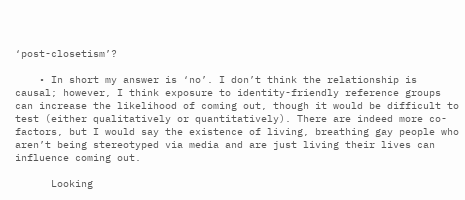‘post-closetism’?

    • In short my answer is ‘no’. I don’t think the relationship is causal; however, I think exposure to identity-friendly reference groups can increase the likelihood of coming out, though it would be difficult to test (either qualitatively or quantitatively). There are indeed more co-factors, but I would say the existence of living, breathing gay people who aren’t being stereotyped via media and are just living their lives can influence coming out.

      Looking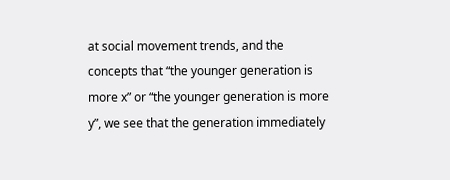at social movement trends, and the concepts that “the younger generation is more x” or “the younger generation is more y”, we see that the generation immediately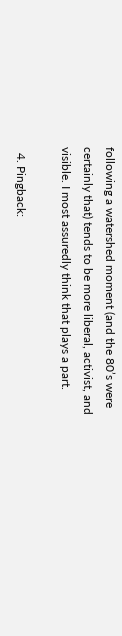following a watershed moment (and the 80’s were certainly that) tends to be more liberal, activist, and visible. I most assuredly think that plays a part.

  4. Pingback: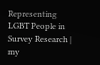Representing LGBT People in Survey Research | my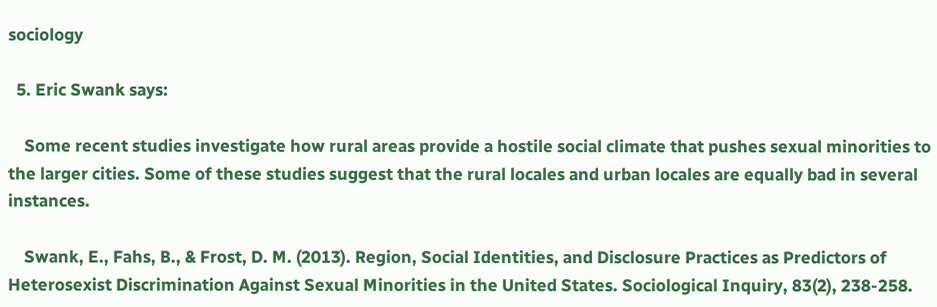sociology

  5. Eric Swank says:

    Some recent studies investigate how rural areas provide a hostile social climate that pushes sexual minorities to the larger cities. Some of these studies suggest that the rural locales and urban locales are equally bad in several instances.

    Swank, E., Fahs, B., & Frost, D. M. (2013). Region, Social Identities, and Disclosure Practices as Predictors of Heterosexist Discrimination Against Sexual Minorities in the United States. Sociological Inquiry, 83(2), 238-258.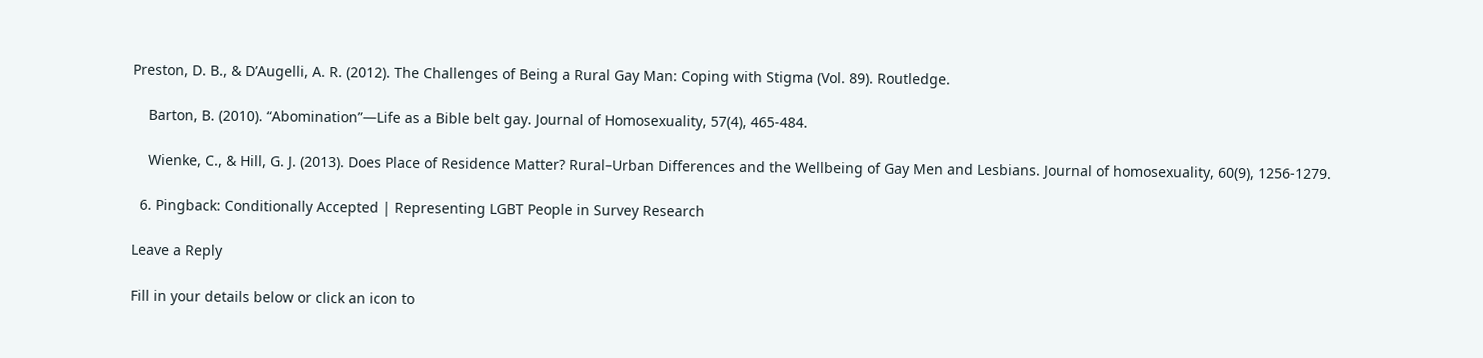Preston, D. B., & D’Augelli, A. R. (2012). The Challenges of Being a Rural Gay Man: Coping with Stigma (Vol. 89). Routledge.

    Barton, B. (2010). “Abomination”—Life as a Bible belt gay. Journal of Homosexuality, 57(4), 465-484.

    Wienke, C., & Hill, G. J. (2013). Does Place of Residence Matter? Rural–Urban Differences and the Wellbeing of Gay Men and Lesbians. Journal of homosexuality, 60(9), 1256-1279.

  6. Pingback: Conditionally Accepted | Representing LGBT People in Survey Research

Leave a Reply

Fill in your details below or click an icon to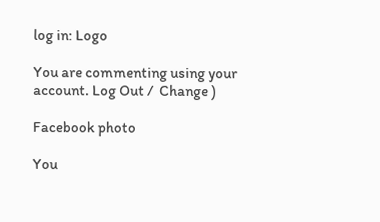log in: Logo

You are commenting using your account. Log Out /  Change )

Facebook photo

You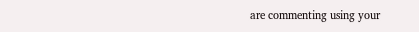are commenting using your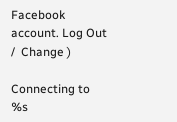Facebook account. Log Out /  Change )

Connecting to %s